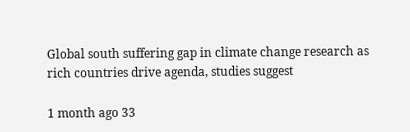Global south suffering gap in climate change research as rich countries drive agenda, studies suggest

1 month ago 33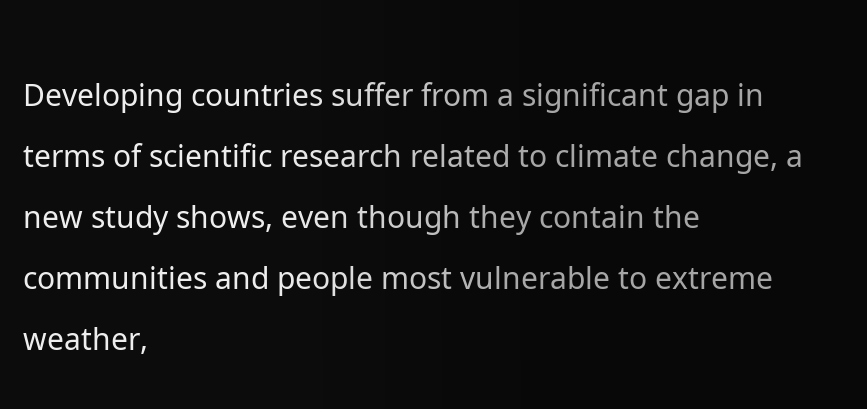Developing countries suffer from a significant gap in terms of scientific research related to climate change, a new study shows, even though they contain the communities and people most vulnerable to extreme weather,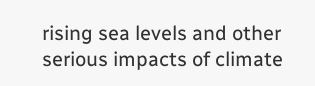rising sea levels and other serious impacts of climate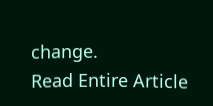change.
Read Entire Article